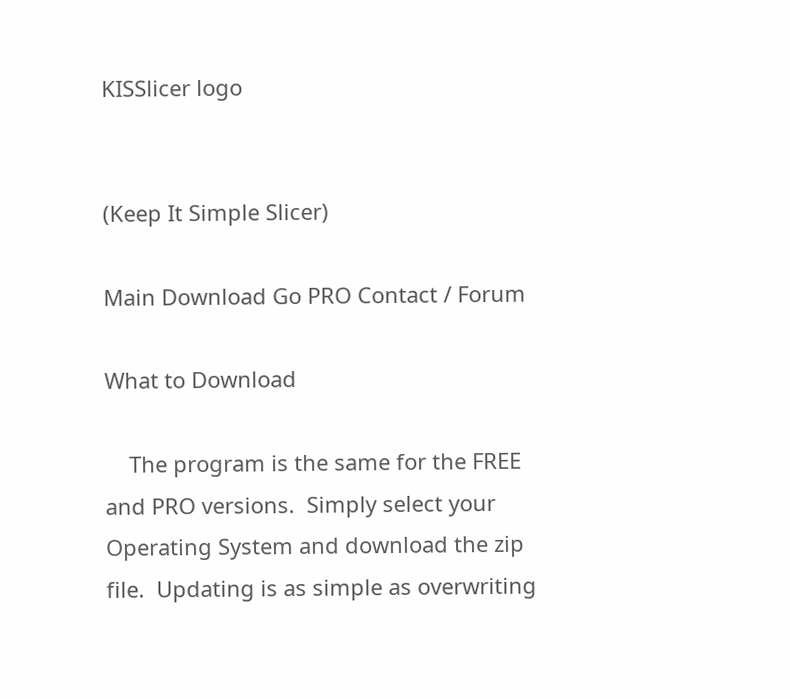KISSlicer logo


(Keep It Simple Slicer)

Main Download Go PRO Contact / Forum

What to Download

    The program is the same for the FREE and PRO versions.  Simply select your Operating System and download the zip file.  Updating is as simple as overwriting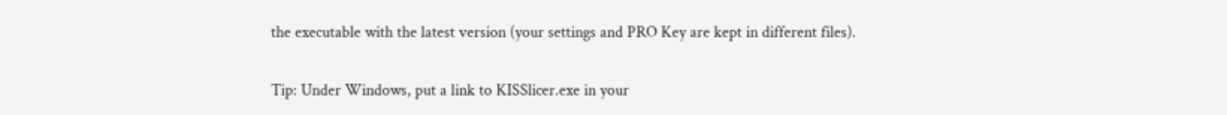the executable with the latest version (your settings and PRO Key are kept in different files).

Tip: Under Windows, put a link to KISSlicer.exe in your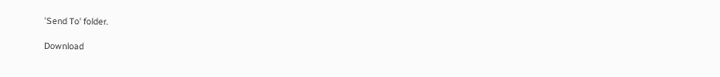'Send To' folder.

Download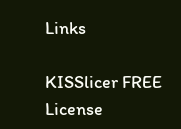Links

KISSlicer FREE License